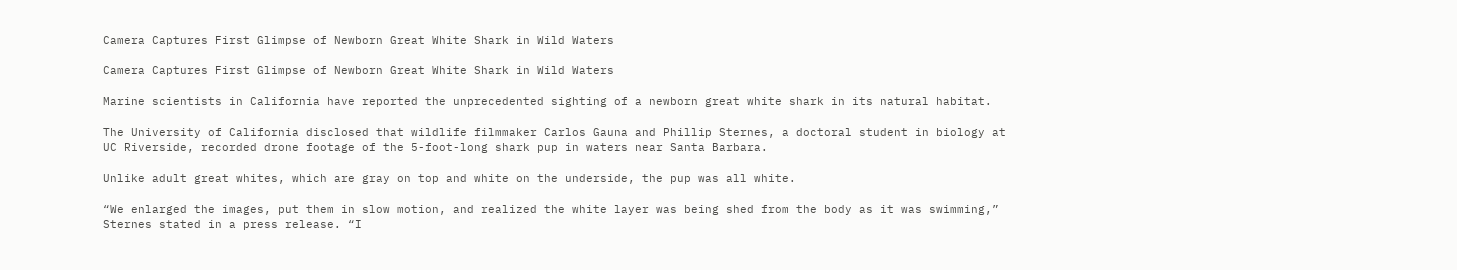Camera Captures First Glimpse of Newborn Great White Shark in Wild Waters

Camera Captures First Glimpse of Newborn Great White Shark in Wild Waters

Marine scientists in California have reported the unprecedented sighting of a newborn great white shark in its natural habitat.

The University of California disclosed that wildlife filmmaker Carlos Gauna and Phillip Sternes, a doctoral student in biology at UC Riverside, recorded drone footage of the 5-foot-long shark pup in waters near Santa Barbara.

Unlike adult great whites, which are gray on top and white on the underside, the pup was all white.

“We enlarged the images, put them in slow motion, and realized the white layer was being shed from the body as it was swimming,” Sternes stated in a press release. “I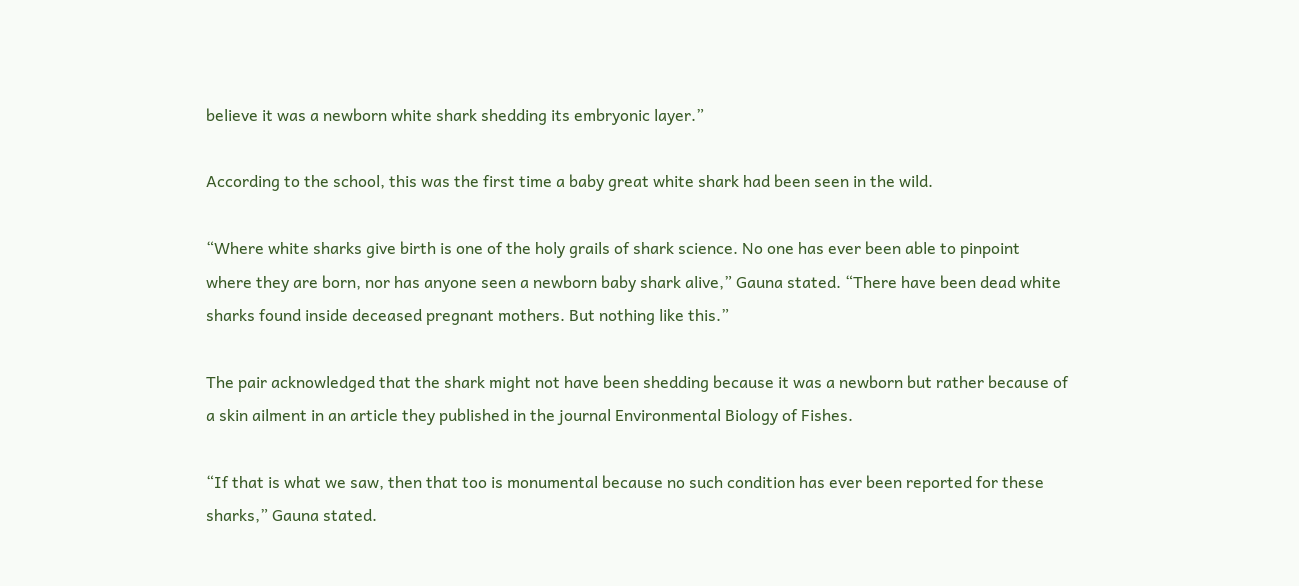believe it was a newborn white shark shedding its embryonic layer.”

According to the school, this was the first time a baby great white shark had been seen in the wild.

“Where white sharks give birth is one of the holy grails of shark science. No one has ever been able to pinpoint where they are born, nor has anyone seen a newborn baby shark alive,” Gauna stated. “There have been dead white sharks found inside deceased pregnant mothers. But nothing like this.”

The pair acknowledged that the shark might not have been shedding because it was a newborn but rather because of a skin ailment in an article they published in the journal Environmental Biology of Fishes.

“If that is what we saw, then that too is monumental because no such condition has ever been reported for these sharks,” Gauna stated.